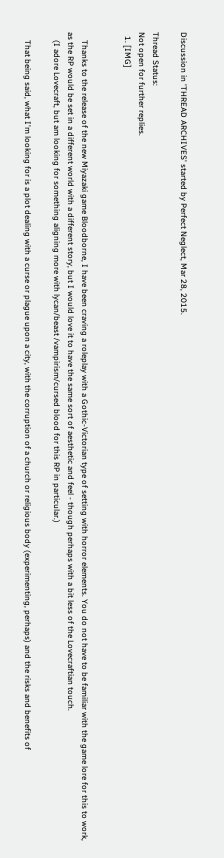Discussion in 'THREAD ARCHIVES' started by Perfect Neglect, Mar 28, 2015.

Thread Status:
Not open for further replies.
  1. [IMG]


    Thanks to the release of the new Miyazaki game Bloodborne, I have been craving a roleplay with a Gothic-Victorian type of setting with horror elements. You do not have to be familiar with the game lore for this to work, as the RP would be set in a different world with a different story, but I would love it to have the same sort of aesthetic and feel - though perhaps with a bit less of the Lovecraftian touch.
    (I adore Lovecraft, but am looking for something aligning more with lycan/beast /vampirism/cursed blood for this RP in particular.)

    That being said, what I'm looking for is a plot dealing with a curse or plague upon a city, with the corruption of a church or religious body (experimenting, perhaps) and the risks and benefits of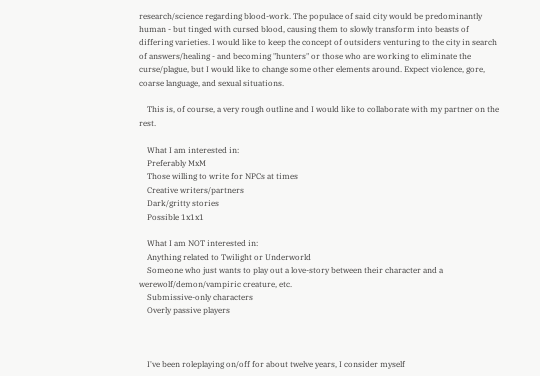research/science regarding blood-work. The populace of said city would be predominantly human - but tinged with cursed blood, causing them to slowly transform into beasts of differing varieties. I would like to keep the concept of outsiders venturing to the city in search of answers/healing - and becoming "hunters" or those who are working to eliminate the curse/plague, but I would like to change some other elements around. Expect violence, gore, coarse language, and sexual situations.

    This is, of course, a very rough outline and I would like to collaborate with my partner on the rest.

    What I am interested in:
    Preferably MxM
    Those willing to write for NPCs at times
    Creative writers/partners
    Dark/gritty stories
    Possible 1x1x1

    What I am NOT interested in:
    Anything related to Twilight or Underworld
    Someone who just wants to play out a love-story between their character and a werewolf/demon/vampiric creature, etc.
    Submissive-only characters
    Overly passive players



    I've been roleplaying on/off for about twelve years, I consider myself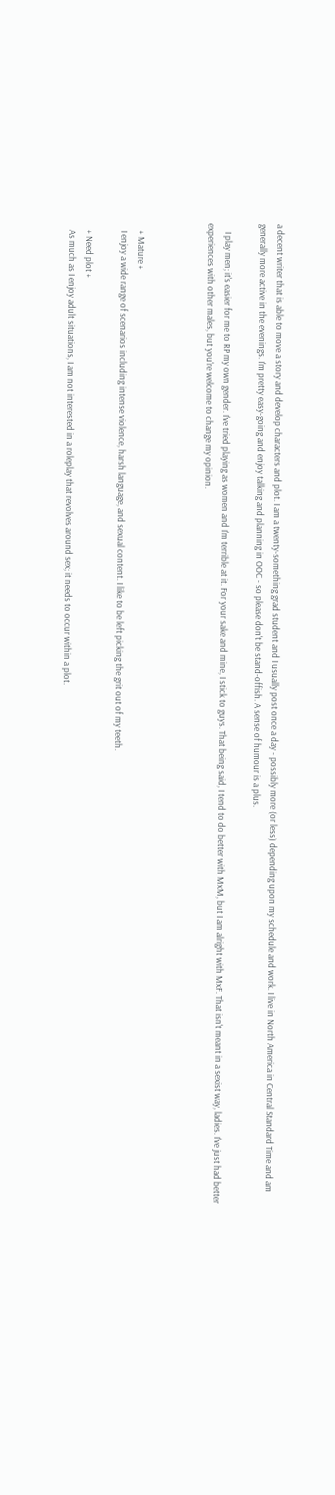a decent writer that is able to move a story and develop characters and plot. I am a twenty-something grad student and I usually post once a day - possibly more (or less) depending upon my schedule and work. I live in North America in Central Standard Time and am generally more active in the evenings. I'm pretty easy-going and enjoy talking and planning in OOC - so please don't be stand-offish. A sense of humour is a plus.

    I play men; it's easier for me to RP my own gender. I've tried playing as women and I'm terrible at it. For your sake and mine, I stick to guys. That being said, I tend to do better with MxM, but I am alright with MxF. That isn't meant in a sexist way, ladies. I've just had better experiences with other males, but you're welcome to change my opinion.



    + Mature +
    I enjoy a wide range of scenarios including intense violence, harsh language, and sexual content. I like to be left picking the grit out of my teeth.

    + Need plot +
    As much as I enjoy adult situations, I am not interested in a roleplay that revolves around sex; it needs to occur within a plot.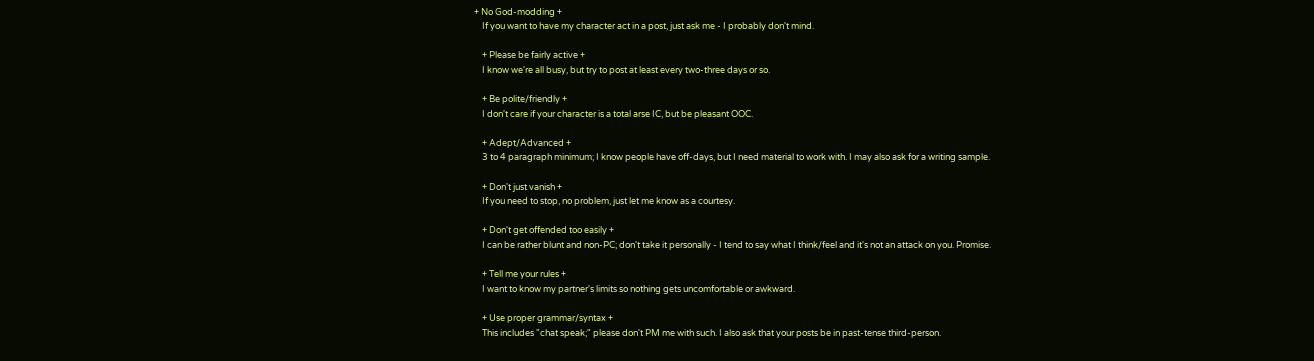+ No God-modding +
    If you want to have my character act in a post, just ask me - I probably don't mind.

    + Please be fairly active +
    I know we're all busy, but try to post at least every two-three days or so.

    + Be polite/friendly +
    I don't care if your character is a total arse IC, but be pleasant OOC.

    + Adept/Advanced +
    3 to 4 paragraph minimum; I know people have off-days, but I need material to work with. I may also ask for a writing sample.

    + Don't just vanish +
    If you need to stop, no problem, just let me know as a courtesy.

    + Don't get offended too easily +
    I can be rather blunt and non-PC; don't take it personally - I tend to say what I think/feel and it's not an attack on you. Promise.

    + Tell me your rules +
    I want to know my partner's limits so nothing gets uncomfortable or awkward.

    + Use proper grammar/syntax +
    This includes "chat speak;" please don't PM me with such. I also ask that your posts be in past-tense third-person.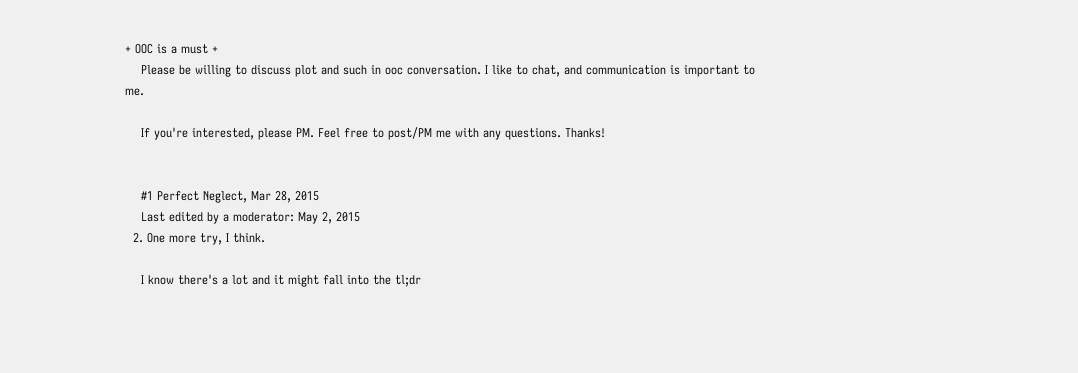+ OOC is a must +
    Please be willing to discuss plot and such in ooc conversation. I like to chat, and communication is important to me.

    If you're interested, please PM. Feel free to post/PM me with any questions. Thanks!


    #1 Perfect Neglect, Mar 28, 2015
    Last edited by a moderator: May 2, 2015
  2. One more try, I think.

    I know there's a lot and it might fall into the tl;dr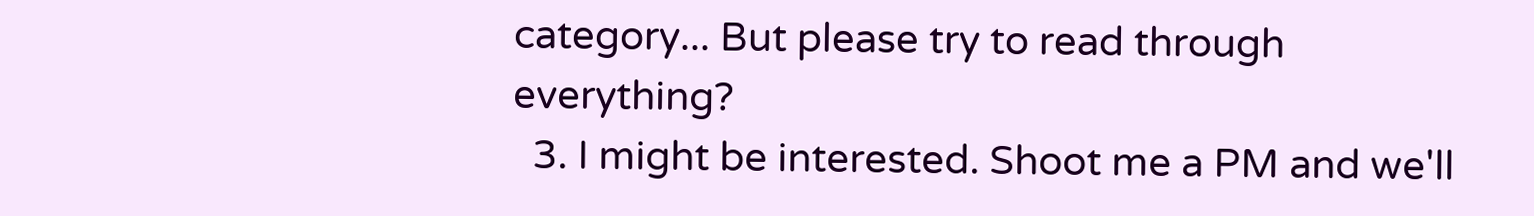category... But please try to read through everything?
  3. I might be interested. Shoot me a PM and we'll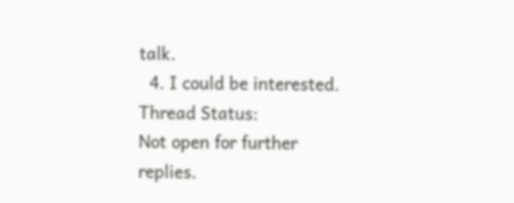talk.
  4. I could be interested.
Thread Status:
Not open for further replies.